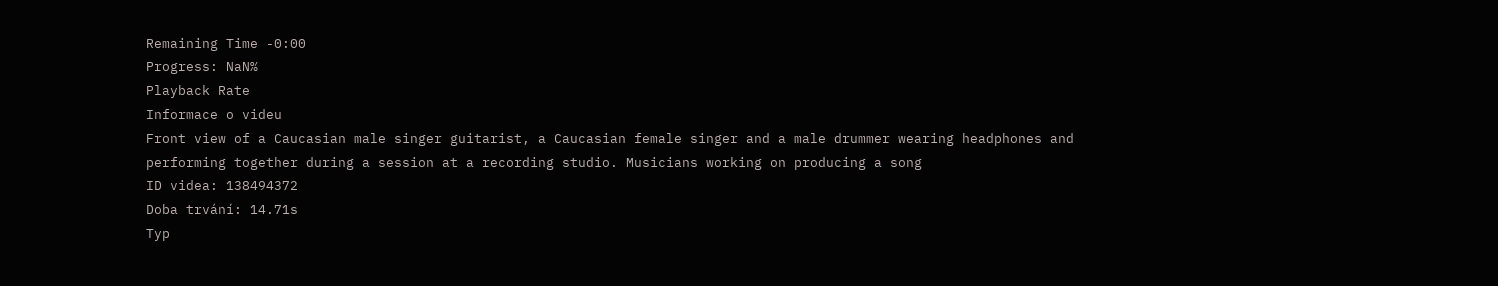Remaining Time -0:00
Progress: NaN%
Playback Rate
Informace o videu
Front view of a Caucasian male singer guitarist, a Caucasian female singer and a male drummer wearing headphones and performing together during a session at a recording studio. Musicians working on producing a song
ID videa: 138494372
Doba trvání: 14.71s
Typ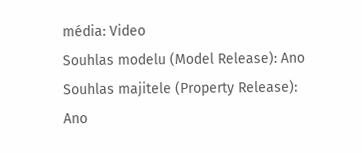média: Video
Souhlas modelu (Model Release): Ano
Souhlas majitele (Property Release): Ano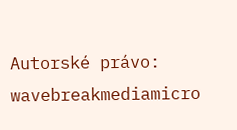Autorské právo: wavebreakmediamicro